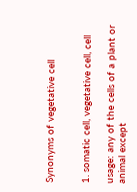Synonyms of vegetative cell


1. somatic cell, vegetative cell, cell

usage: any of the cells of a plant or animal except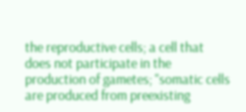the reproductive cells; a cell that does not participate in the production of gametes; "somatic cells are produced from preexisting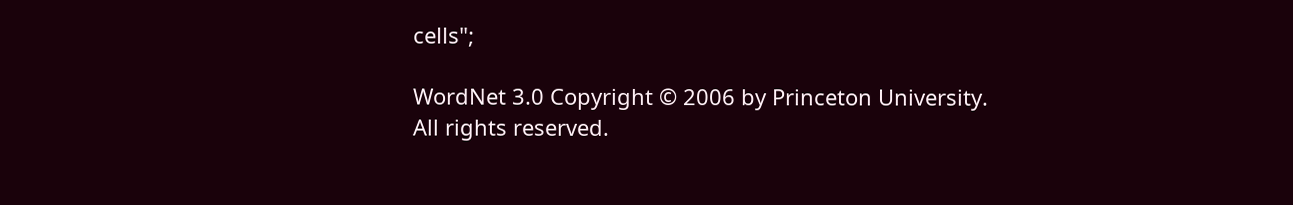cells";

WordNet 3.0 Copyright © 2006 by Princeton University.
All rights reserved.